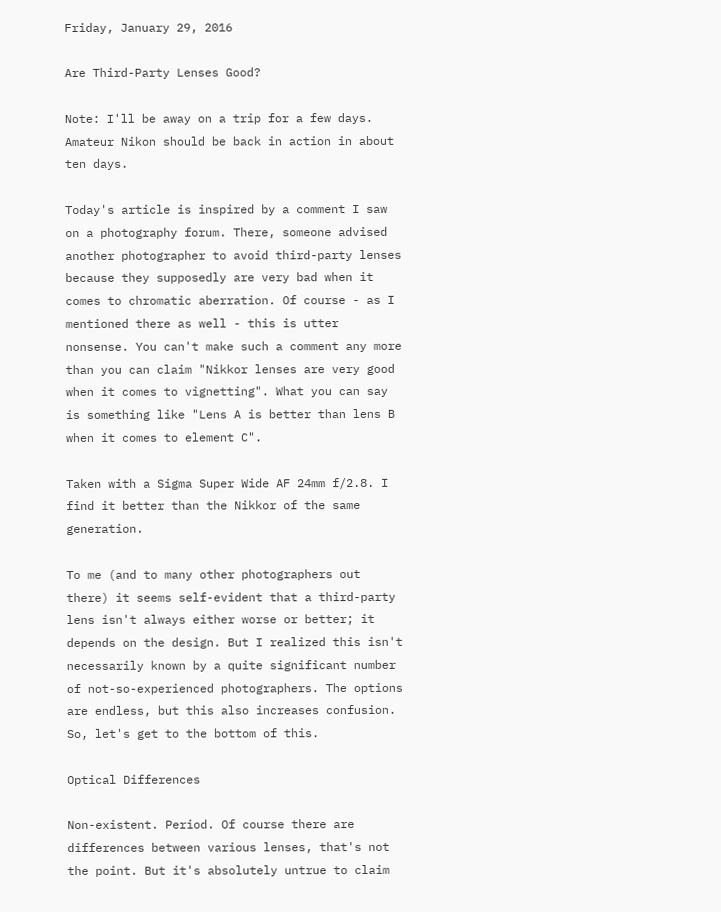Friday, January 29, 2016

Are Third-Party Lenses Good?

Note: I'll be away on a trip for a few days. Amateur Nikon should be back in action in about ten days.

Today's article is inspired by a comment I saw on a photography forum. There, someone advised another photographer to avoid third-party lenses because they supposedly are very bad when it comes to chromatic aberration. Of course - as I mentioned there as well - this is utter nonsense. You can't make such a comment any more than you can claim "Nikkor lenses are very good when it comes to vignetting". What you can say is something like "Lens A is better than lens B when it comes to element C".

Taken with a Sigma Super Wide AF 24mm f/2.8. I find it better than the Nikkor of the same generation.

To me (and to many other photographers out there) it seems self-evident that a third-party lens isn't always either worse or better; it depends on the design. But I realized this isn't necessarily known by a quite significant number of not-so-experienced photographers. The options are endless, but this also increases confusion. So, let's get to the bottom of this.

Optical Differences

Non-existent. Period. Of course there are differences between various lenses, that's not the point. But it's absolutely untrue to claim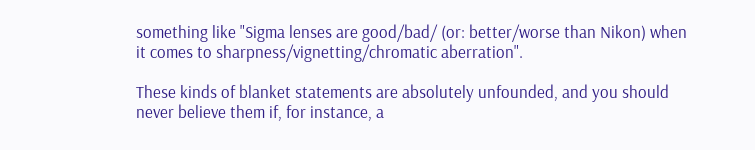something like "Sigma lenses are good/bad/ (or: better/worse than Nikon) when it comes to sharpness/vignetting/chromatic aberration".

These kinds of blanket statements are absolutely unfounded, and you should never believe them if, for instance, a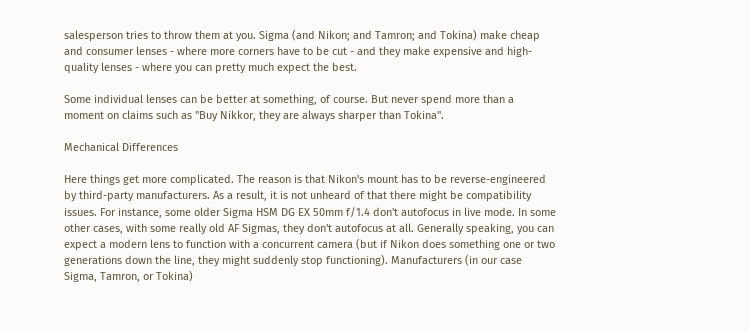salesperson tries to throw them at you. Sigma (and Nikon; and Tamron; and Tokina) make cheap and consumer lenses - where more corners have to be cut - and they make expensive and high-quality lenses - where you can pretty much expect the best.

Some individual lenses can be better at something, of course. But never spend more than a moment on claims such as "Buy Nikkor, they are always sharper than Tokina".

Mechanical Differences

Here things get more complicated. The reason is that Nikon's mount has to be reverse-engineered by third-party manufacturers. As a result, it is not unheard of that there might be compatibility issues. For instance, some older Sigma HSM DG EX 50mm f/1.4 don't autofocus in live mode. In some other cases, with some really old AF Sigmas, they don't autofocus at all. Generally speaking, you can expect a modern lens to function with a concurrent camera (but if Nikon does something one or two generations down the line, they might suddenly stop functioning). Manufacturers (in our case Sigma, Tamron, or Tokina)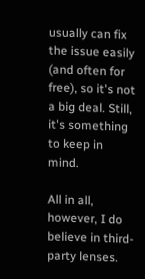usually can fix the issue easily (and often for free), so it's not a big deal. Still, it's something to keep in mind.

All in all, however, I do believe in third-party lenses.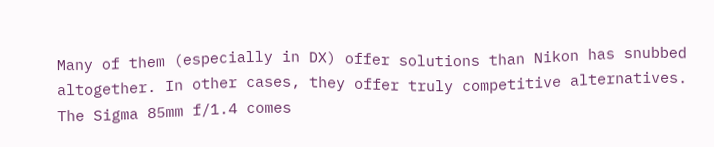Many of them (especially in DX) offer solutions than Nikon has snubbed altogether. In other cases, they offer truly competitive alternatives. The Sigma 85mm f/1.4 comes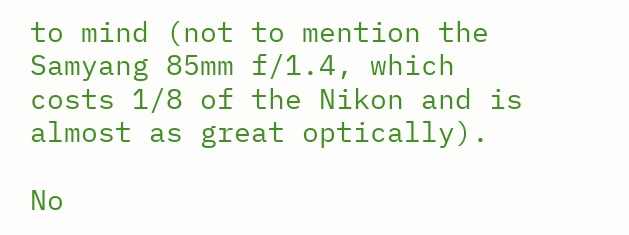to mind (not to mention the Samyang 85mm f/1.4, which costs 1/8 of the Nikon and is almost as great optically).

No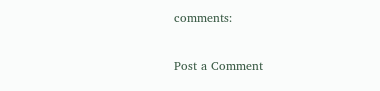comments:

Post a Comment